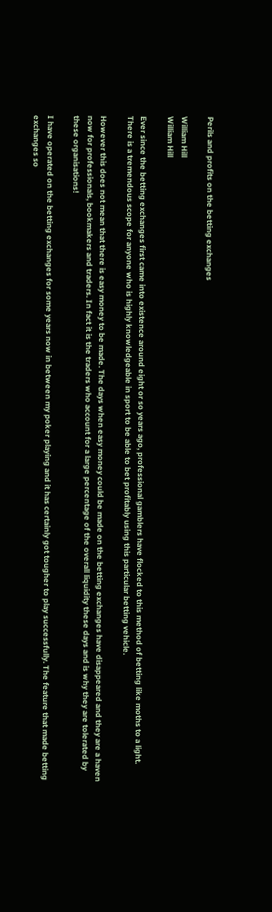Perils and profits on the betting exchanges

William Hill
William Hill

Ever since the betting exchanges first came into existence around eight or so years ago, professional gamblers have flocked to this method of betting like moths to a light. There is a tremendous scope for anyone who is highly knowledgeable in sport to be able to bet profitably using this particular betting vehicle.

However this does not mean that there is easy money to be made. The days when easy money could be made on the betting exchanges have disappeared and they are a haven now for professionals, bookmakers and traders. In fact it is the traders who account for a large percentage of the overall liquidity these days and is why they are tolerated by these organisations!

I have operated on the betting exchanges for some years now in between my poker playing and it has certainly got tougher to play successfully. The feature that made betting exchanges so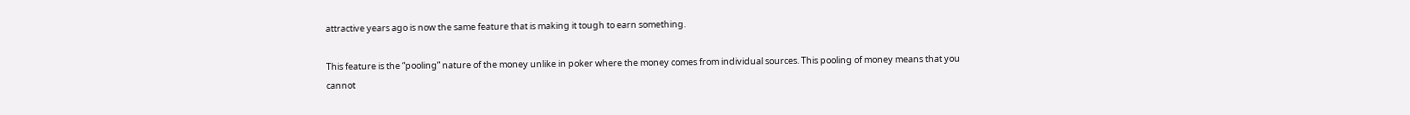attractive years ago is now the same feature that is making it tough to earn something.

This feature is the “pooling” nature of the money unlike in poker where the money comes from individual sources. This pooling of money means that you cannot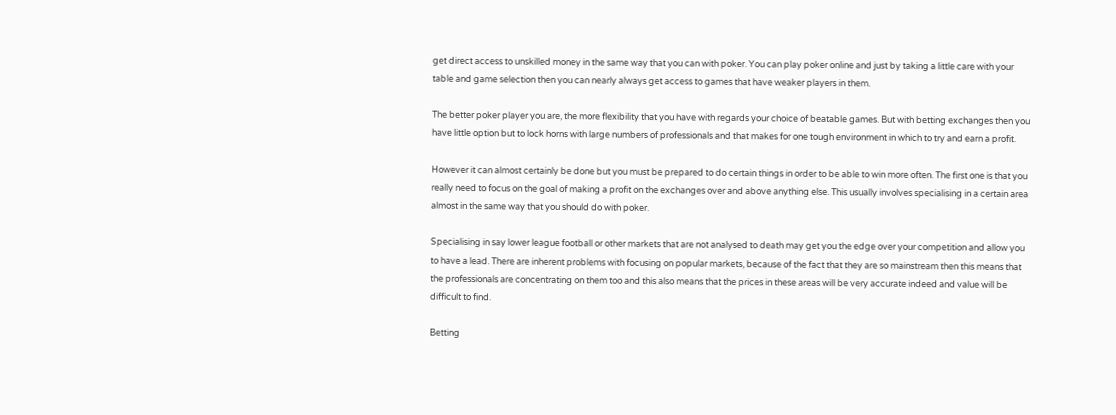get direct access to unskilled money in the same way that you can with poker. You can play poker online and just by taking a little care with your table and game selection then you can nearly always get access to games that have weaker players in them.

The better poker player you are, the more flexibility that you have with regards your choice of beatable games. But with betting exchanges then you have little option but to lock horns with large numbers of professionals and that makes for one tough environment in which to try and earn a profit.

However it can almost certainly be done but you must be prepared to do certain things in order to be able to win more often. The first one is that you really need to focus on the goal of making a profit on the exchanges over and above anything else. This usually involves specialising in a certain area almost in the same way that you should do with poker.

Specialising in say lower league football or other markets that are not analysed to death may get you the edge over your competition and allow you to have a lead. There are inherent problems with focusing on popular markets, because of the fact that they are so mainstream then this means that the professionals are concentrating on them too and this also means that the prices in these areas will be very accurate indeed and value will be difficult to find.

Betting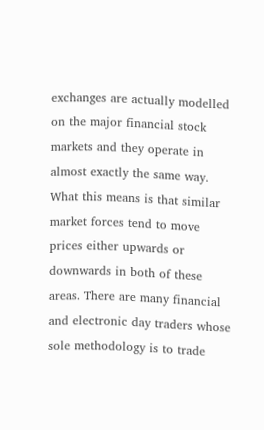exchanges are actually modelled on the major financial stock markets and they operate in almost exactly the same way. What this means is that similar market forces tend to move prices either upwards or downwards in both of these areas. There are many financial and electronic day traders whose sole methodology is to trade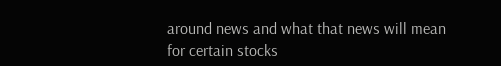around news and what that news will mean for certain stocks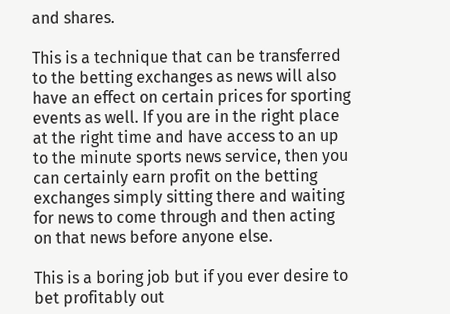and shares.

This is a technique that can be transferred to the betting exchanges as news will also have an effect on certain prices for sporting events as well. If you are in the right place at the right time and have access to an up to the minute sports news service, then you can certainly earn profit on the betting exchanges simply sitting there and waiting for news to come through and then acting on that news before anyone else.

This is a boring job but if you ever desire to bet profitably out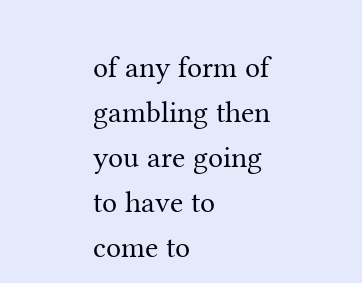of any form of gambling then you are going to have to come to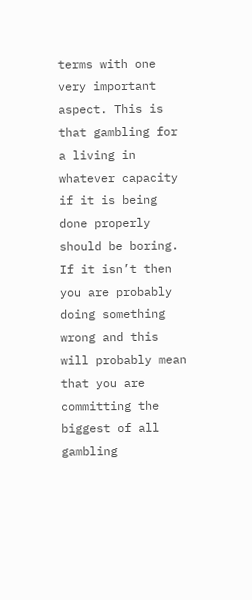terms with one very important aspect. This is that gambling for a living in whatever capacity if it is being done properly should be boring. If it isn’t then you are probably doing something wrong and this will probably mean that you are committing the biggest of all gambling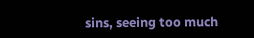sins, seeing too much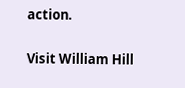action.

Visit William Hill